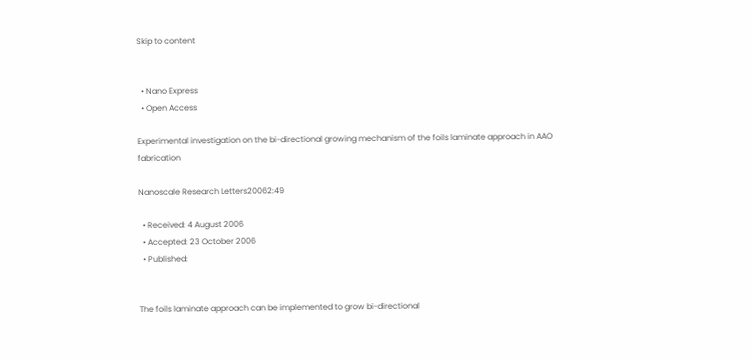Skip to content


  • Nano Express
  • Open Access

Experimental investigation on the bi-directional growing mechanism of the foils laminate approach in AAO fabrication

Nanoscale Research Letters20062:49

  • Received: 4 August 2006
  • Accepted: 23 October 2006
  • Published:


The foils laminate approach can be implemented to grow bi-directional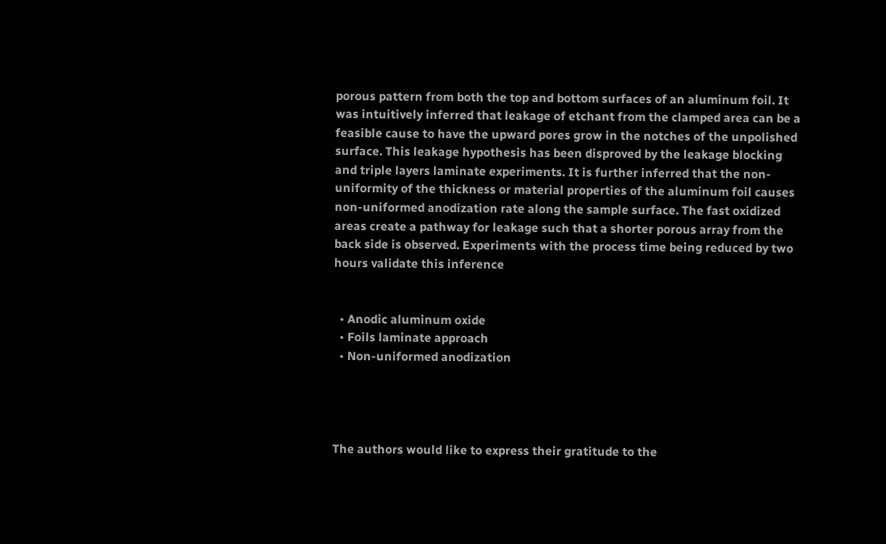porous pattern from both the top and bottom surfaces of an aluminum foil. It was intuitively inferred that leakage of etchant from the clamped area can be a feasible cause to have the upward pores grow in the notches of the unpolished surface. This leakage hypothesis has been disproved by the leakage blocking and triple layers laminate experiments. It is further inferred that the non-uniformity of the thickness or material properties of the aluminum foil causes non-uniformed anodization rate along the sample surface. The fast oxidized areas create a pathway for leakage such that a shorter porous array from the back side is observed. Experiments with the process time being reduced by two hours validate this inference


  • Anodic aluminum oxide
  • Foils laminate approach
  • Non-uniformed anodization




The authors would like to express their gratitude to the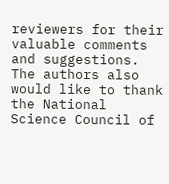reviewers for their valuable comments and suggestions. The authors also would like to thank the National Science Council of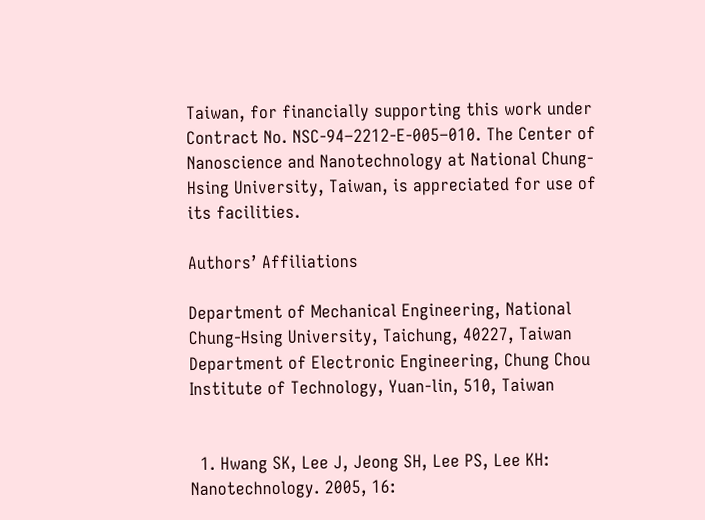Taiwan, for financially supporting this work under Contract No. NSC-94–2212-E-005–010. The Center of Nanoscience and Nanotechnology at National Chung-Hsing University, Taiwan, is appreciated for use of its facilities.

Authors’ Affiliations

Department of Mechanical Engineering, National Chung-Hsing University, Taichung, 40227, Taiwan
Department of Electronic Engineering, Chung Chou Institute of Technology, Yuan-lin, 510, Taiwan


  1. Hwang SK, Lee J, Jeong SH, Lee PS, Lee KH: Nanotechnology. 2005, 16: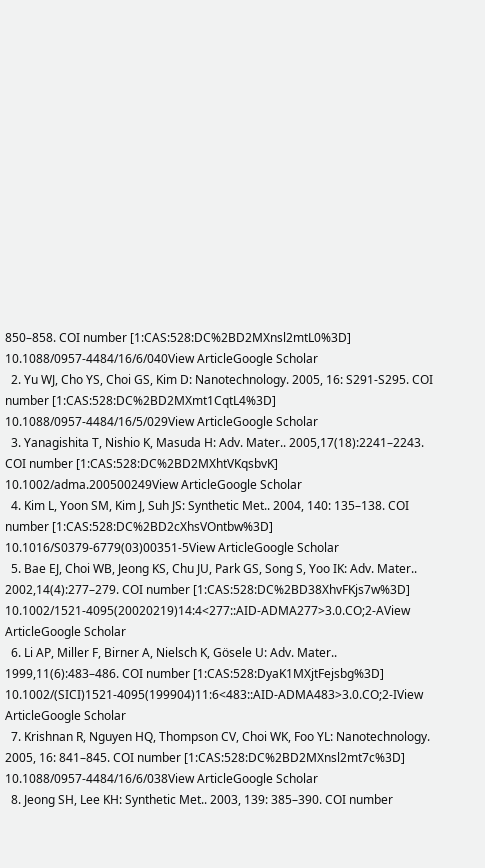850–858. COI number [1:CAS:528:DC%2BD2MXnsl2mtL0%3D] 10.1088/0957-4484/16/6/040View ArticleGoogle Scholar
  2. Yu WJ, Cho YS, Choi GS, Kim D: Nanotechnology. 2005, 16: S291-S295. COI number [1:CAS:528:DC%2BD2MXmt1CqtL4%3D] 10.1088/0957-4484/16/5/029View ArticleGoogle Scholar
  3. Yanagishita T, Nishio K, Masuda H: Adv. Mater.. 2005,17(18):2241–2243. COI number [1:CAS:528:DC%2BD2MXhtVKqsbvK] 10.1002/adma.200500249View ArticleGoogle Scholar
  4. Kim L, Yoon SM, Kim J, Suh JS: Synthetic Met.. 2004, 140: 135–138. COI number [1:CAS:528:DC%2BD2cXhsVOntbw%3D] 10.1016/S0379-6779(03)00351-5View ArticleGoogle Scholar
  5. Bae EJ, Choi WB, Jeong KS, Chu JU, Park GS, Song S, Yoo IK: Adv. Mater.. 2002,14(4):277–279. COI number [1:CAS:528:DC%2BD38XhvFKjs7w%3D] 10.1002/1521-4095(20020219)14:4<277::AID-ADMA277>3.0.CO;2-AView ArticleGoogle Scholar
  6. Li AP, Miller F, Birner A, Nielsch K, Gösele U: Adv. Mater.. 1999,11(6):483–486. COI number [1:CAS:528:DyaK1MXjtFejsbg%3D] 10.1002/(SICI)1521-4095(199904)11:6<483::AID-ADMA483>3.0.CO;2-IView ArticleGoogle Scholar
  7. Krishnan R, Nguyen HQ, Thompson CV, Choi WK, Foo YL: Nanotechnology. 2005, 16: 841–845. COI number [1:CAS:528:DC%2BD2MXnsl2mt7c%3D] 10.1088/0957-4484/16/6/038View ArticleGoogle Scholar
  8. Jeong SH, Lee KH: Synthetic Met.. 2003, 139: 385–390. COI number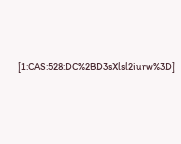[1:CAS:528:DC%2BD3sXlsl2iurw%3D]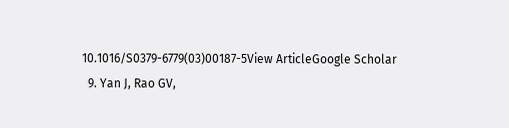10.1016/S0379-6779(03)00187-5View ArticleGoogle Scholar
  9. Yan J, Rao GV,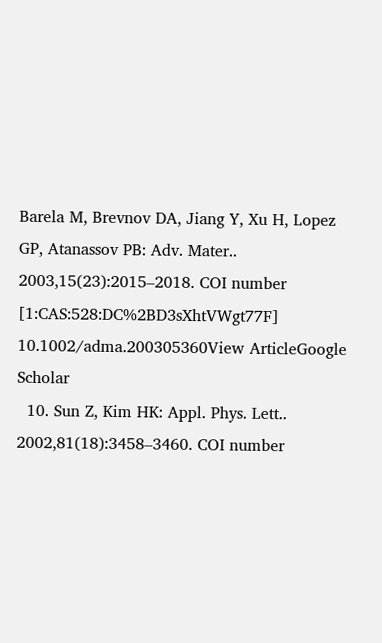Barela M, Brevnov DA, Jiang Y, Xu H, Lopez GP, Atanassov PB: Adv. Mater.. 2003,15(23):2015–2018. COI number [1:CAS:528:DC%2BD3sXhtVWgt77F] 10.1002/adma.200305360View ArticleGoogle Scholar
  10. Sun Z, Kim HK: Appl. Phys. Lett.. 2002,81(18):3458–3460. COI number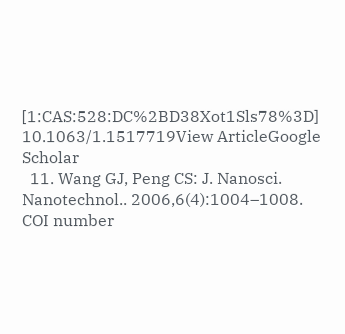[1:CAS:528:DC%2BD38Xot1Sls78%3D] 10.1063/1.1517719View ArticleGoogle Scholar
  11. Wang GJ, Peng CS: J. Nanosci. Nanotechnol.. 2006,6(4):1004–1008. COI number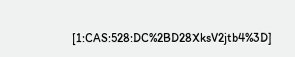[1:CAS:528:DC%2BD28XksV2jtb4%3D]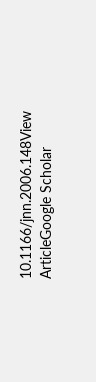10.1166/jnn.2006.148View ArticleGoogle Scholar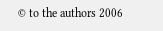© to the authors 2006